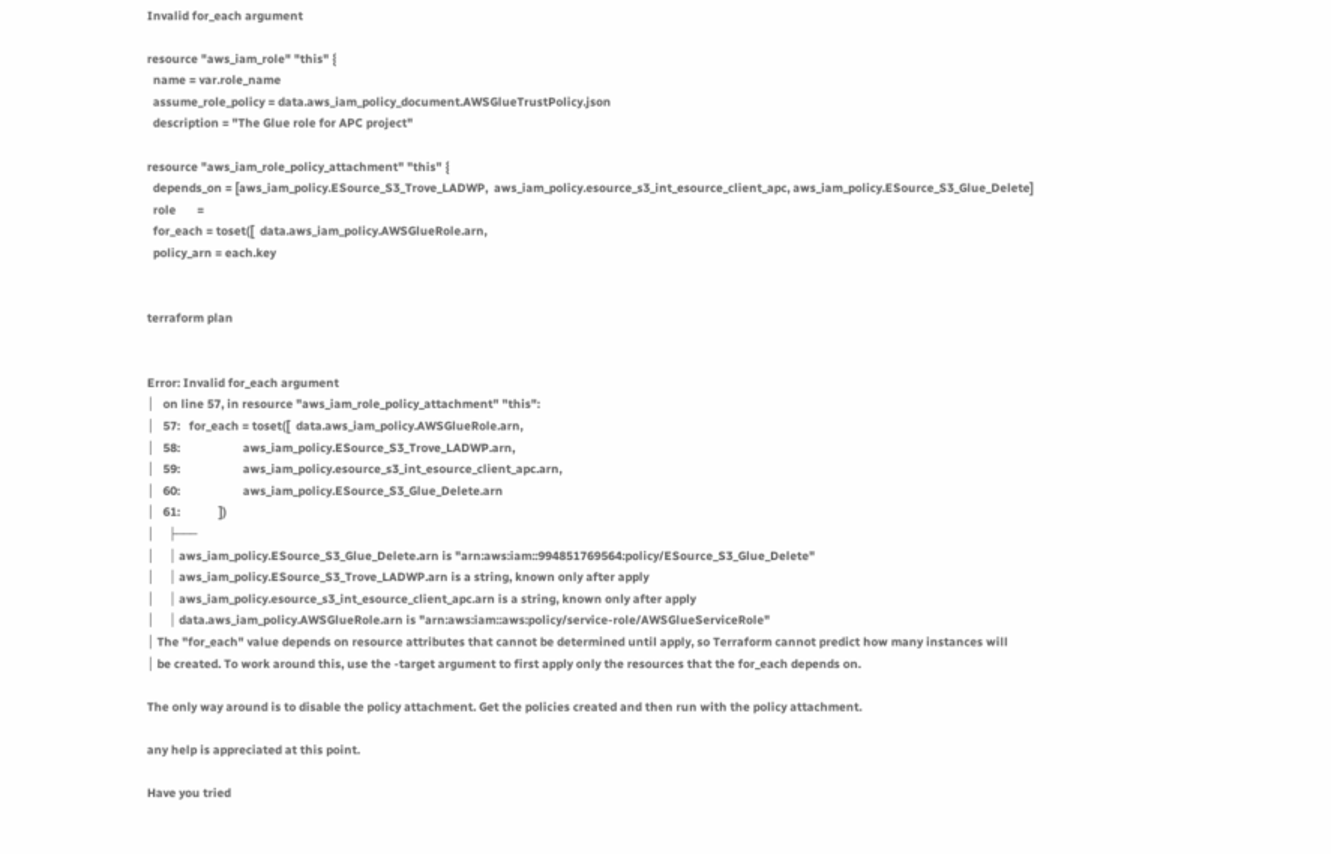Invalid for_each argument

resource "aws_iam_role" "this" {
  name = var.role_name
  assume_role_policy = data.aws_iam_policy_document.AWSGlueTrustPolicy.json
  description = "The Glue role for APC project"

resource "aws_iam_role_policy_attachment" "this" {
  depends_on = [aws_iam_policy.ESource_S3_Trove_LADWP,  aws_iam_policy.esource_s3_int_esource_client_apc, aws_iam_policy.ESource_S3_Glue_Delete]
  role       =
  for_each = toset([  data.aws_iam_policy.AWSGlueRole.arn,
  policy_arn = each.key


terraform plan


Error: Invalid for_each argument
│   on line 57, in resource "aws_iam_role_policy_attachment" "this":
│   57:   for_each = toset([  data.aws_iam_policy.AWSGlueRole.arn,
│   58:                     aws_iam_policy.ESource_S3_Trove_LADWP.arn,
│   59:                     aws_iam_policy.esource_s3_int_esource_client_apc.arn,
│   60:                     aws_iam_policy.ESource_S3_Glue_Delete.arn
│   61:             ])
│     ├───
│     │ aws_iam_policy.ESource_S3_Glue_Delete.arn is "arn:aws:iam::994851769564:policy/ESource_S3_Glue_Delete"
│     │ aws_iam_policy.ESource_S3_Trove_LADWP.arn is a string, known only after apply
│     │ aws_iam_policy.esource_s3_int_esource_client_apc.arn is a string, known only after apply
│     │ data.aws_iam_policy.AWSGlueRole.arn is "arn:aws:iam::aws:policy/service-role/AWSGlueServiceRole"
│ The "for_each" value depends on resource attributes that cannot be determined until apply, so Terraform cannot predict how many instances will
│ be created. To work around this, use the -target argument to first apply only the resources that the for_each depends on.

The only way around is to disable the policy attachment. Get the policies created and then run with the policy attachment.

any help is appreciated at this point.

Have you tried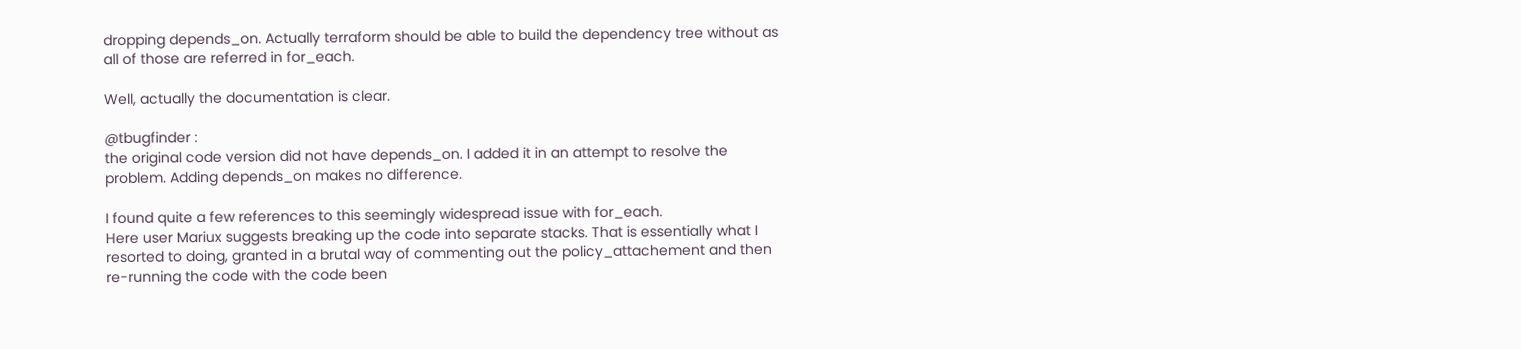dropping depends_on. Actually terraform should be able to build the dependency tree without as all of those are referred in for_each.

Well, actually the documentation is clear.

@tbugfinder :
the original code version did not have depends_on. I added it in an attempt to resolve the problem. Adding depends_on makes no difference.

I found quite a few references to this seemingly widespread issue with for_each.
Here user Mariux suggests breaking up the code into separate stacks. That is essentially what I resorted to doing, granted in a brutal way of commenting out the policy_attachement and then re-running the code with the code been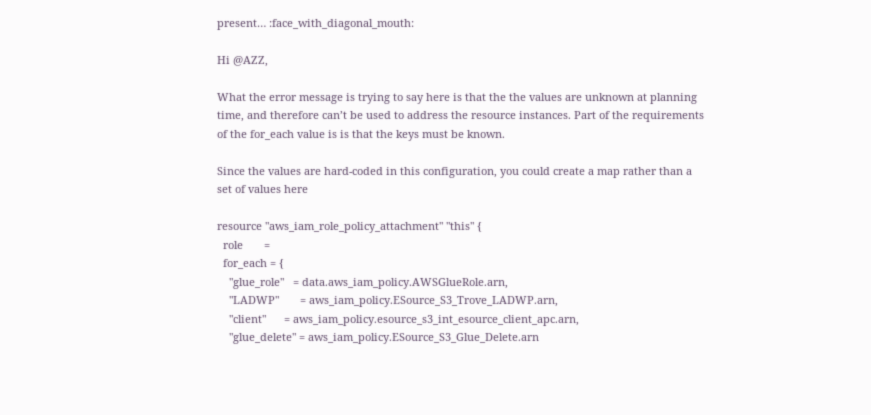present… :face_with_diagonal_mouth:

Hi @AZZ,

What the error message is trying to say here is that the the values are unknown at planning time, and therefore can’t be used to address the resource instances. Part of the requirements of the for_each value is is that the keys must be known.

Since the values are hard-coded in this configuration, you could create a map rather than a set of values here

resource "aws_iam_role_policy_attachment" "this" {
  role       =
  for_each = {
    "glue_role"   = data.aws_iam_policy.AWSGlueRole.arn,
    "LADWP"       = aws_iam_policy.ESource_S3_Trove_LADWP.arn,
    "client"      = aws_iam_policy.esource_s3_int_esource_client_apc.arn,
    "glue_delete" = aws_iam_policy.ESource_S3_Glue_Delete.arn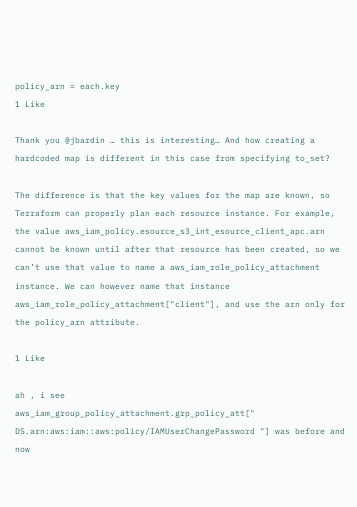policy_arn = each.key
1 Like

Thank you @jbardin … this is interesting… And how creating a hardcoded map is different in this case from specifying to_set?

The difference is that the key values for the map are known, so Terraform can properly plan each resource instance. For example, the value aws_iam_policy.esource_s3_int_esource_client_apc.arn cannot be known until after that resource has been created, so we can’t use that value to name a aws_iam_role_policy_attachment instance. We can however name that instance aws_iam_role_policy_attachment["client"], and use the arn only for the policy_arn attribute.

1 Like

ah , i see
aws_iam_group_policy_attachment.grp_policy_att[" DS.arn:aws:iam::aws:policy/IAMUserChangePassword "] was before and now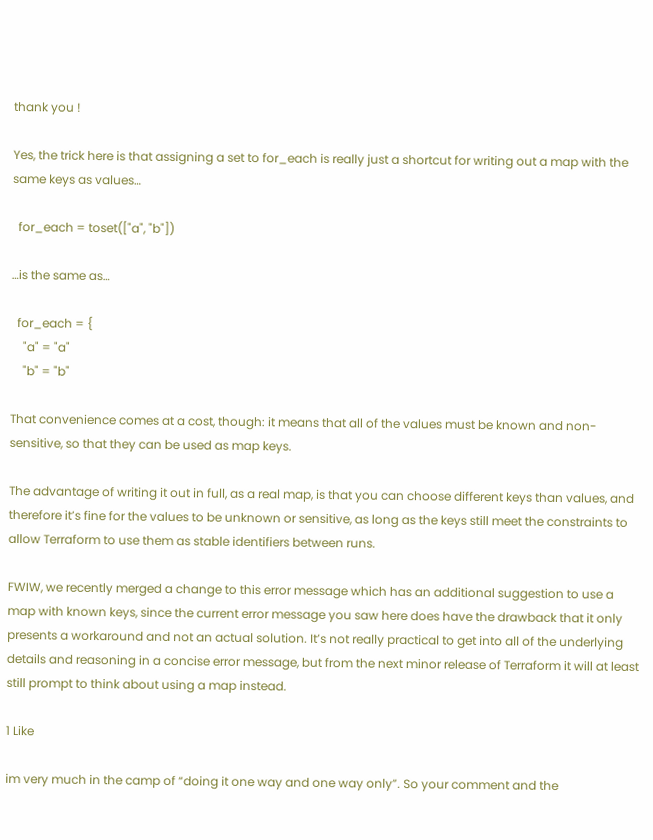thank you !

Yes, the trick here is that assigning a set to for_each is really just a shortcut for writing out a map with the same keys as values…

  for_each = toset(["a", "b"])

…is the same as…

  for_each = {
    "a" = "a"
    "b" = "b"

That convenience comes at a cost, though: it means that all of the values must be known and non-sensitive, so that they can be used as map keys.

The advantage of writing it out in full, as a real map, is that you can choose different keys than values, and therefore it’s fine for the values to be unknown or sensitive, as long as the keys still meet the constraints to allow Terraform to use them as stable identifiers between runs.

FWIW, we recently merged a change to this error message which has an additional suggestion to use a map with known keys, since the current error message you saw here does have the drawback that it only presents a workaround and not an actual solution. It’s not really practical to get into all of the underlying details and reasoning in a concise error message, but from the next minor release of Terraform it will at least still prompt to think about using a map instead.

1 Like

im very much in the camp of “doing it one way and one way only”. So your comment and the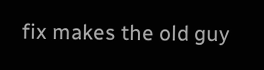fix makes the old guy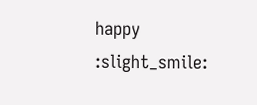happy :slight_smile: